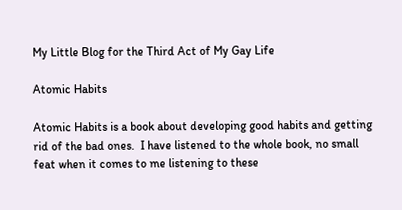My Little Blog for the Third Act of My Gay Life

Atomic Habits

Atomic Habits is a book about developing good habits and getting rid of the bad ones.  I have listened to the whole book, no small feat when it comes to me listening to these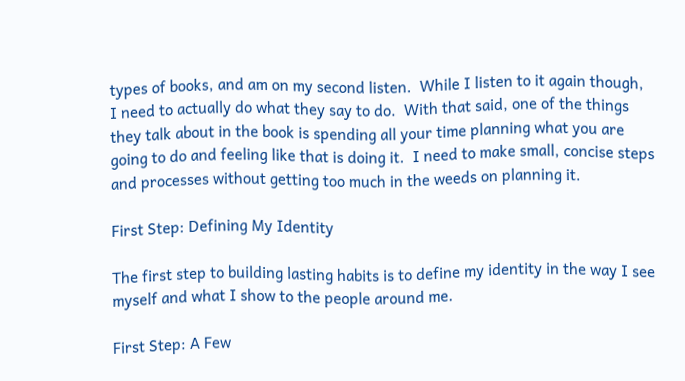types of books, and am on my second listen.  While I listen to it again though, I need to actually do what they say to do.  With that said, one of the things they talk about in the book is spending all your time planning what you are going to do and feeling like that is doing it.  I need to make small, concise steps and processes without getting too much in the weeds on planning it.

First Step: Defining My Identity

The first step to building lasting habits is to define my identity in the way I see myself and what I show to the people around me.

First Step: A Few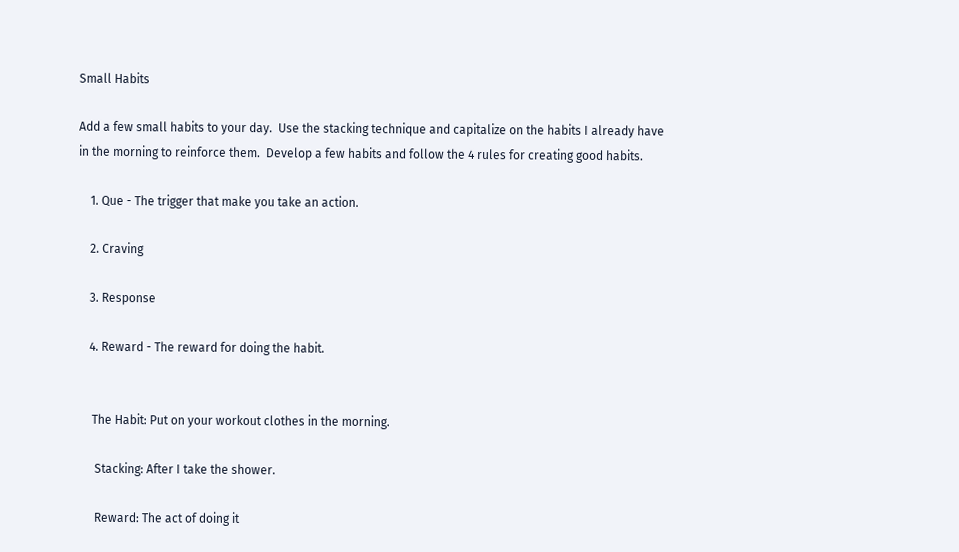Small Habits

Add a few small habits to your day.  Use the stacking technique and capitalize on the habits I already have in the morning to reinforce them.  Develop a few habits and follow the 4 rules for creating good habits.

    1. Que - The trigger that make you take an action.

    2. Craving

    3. Response

    4. Reward - The reward for doing the habit.


     The Habit: Put on your workout clothes in the morning.

      Stacking: After I take the shower.

      Reward: The act of doing it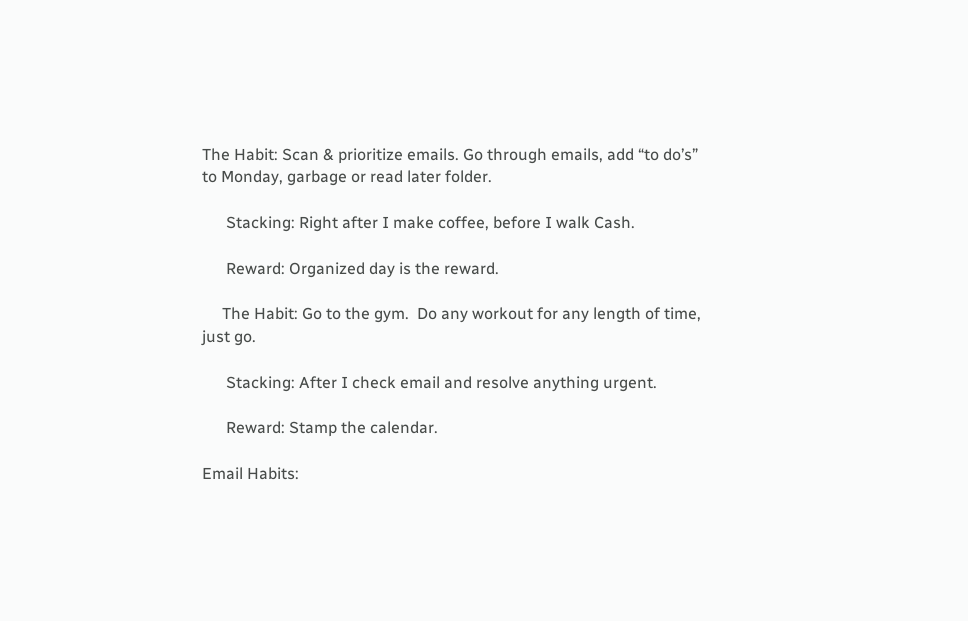The Habit: Scan & prioritize emails. Go through emails, add “to do’s” to Monday, garbage or read later folder.

      Stacking: Right after I make coffee, before I walk Cash.

      Reward: Organized day is the reward.

     The Habit: Go to the gym.  Do any workout for any length of time, just go.

      Stacking: After I check email and resolve anything urgent.

      Reward: Stamp the calendar.

Email Habits: